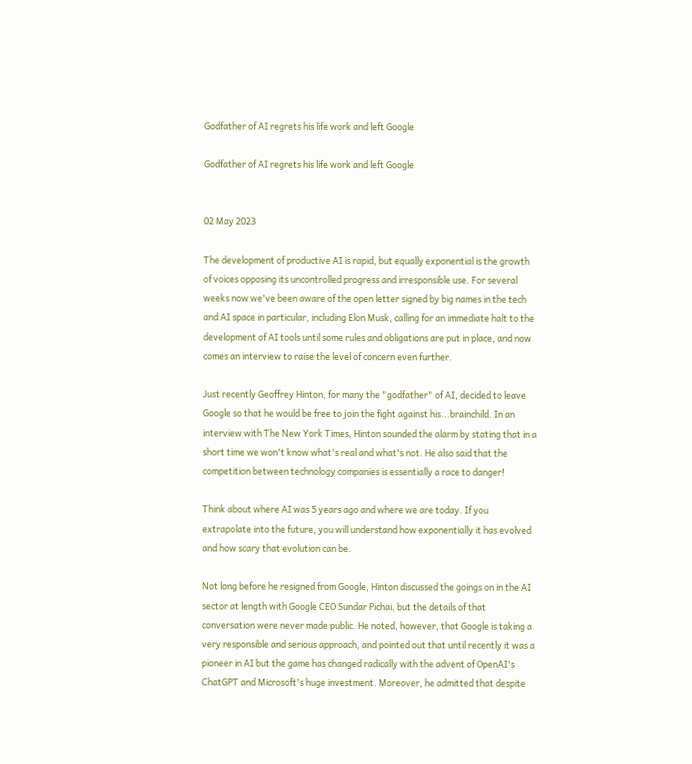Godfather of AI regrets his life work and left Google

Godfather of AI regrets his life work and left Google


02 May 2023

The development of productive AI is rapid, but equally exponential is the growth of voices opposing its uncontrolled progress and irresponsible use. For several weeks now we've been aware of the open letter signed by big names in the tech and AI space in particular, including Elon Musk, calling for an immediate halt to the development of AI tools until some rules and obligations are put in place, and now comes an interview to raise the level of concern even further.

Just recently Geoffrey Hinton, for many the "godfather" of AI, decided to leave Google so that he would be free to join the fight against his...brainchild. In an interview with The New York Times, Hinton sounded the alarm by stating that in a short time we won't know what's real and what's not. He also said that the competition between technology companies is essentially a race to danger!

Think about where AI was 5 years ago and where we are today. If you extrapolate into the future, you will understand how exponentially it has evolved and how scary that evolution can be.

Not long before he resigned from Google, Hinton discussed the goings on in the AI sector at length with Google CEO Sundar Pichai, but the details of that conversation were never made public. He noted, however, that Google is taking a very responsible and serious approach, and pointed out that until recently it was a pioneer in AI but the game has changed radically with the advent of OpenAI's ChatGPT and Microsoft's huge investment. Moreover, he admitted that despite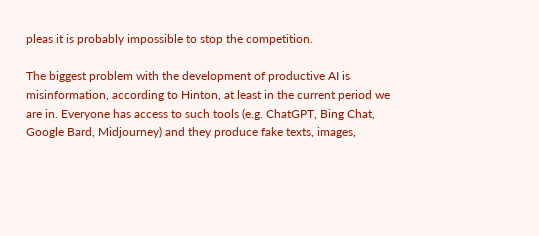pleas it is probably impossible to stop the competition.

The biggest problem with the development of productive AI is misinformation, according to Hinton, at least in the current period we are in. Everyone has access to such tools (e.g. ChatGPT, Bing Chat, Google Bard, Midjourney) and they produce fake texts, images,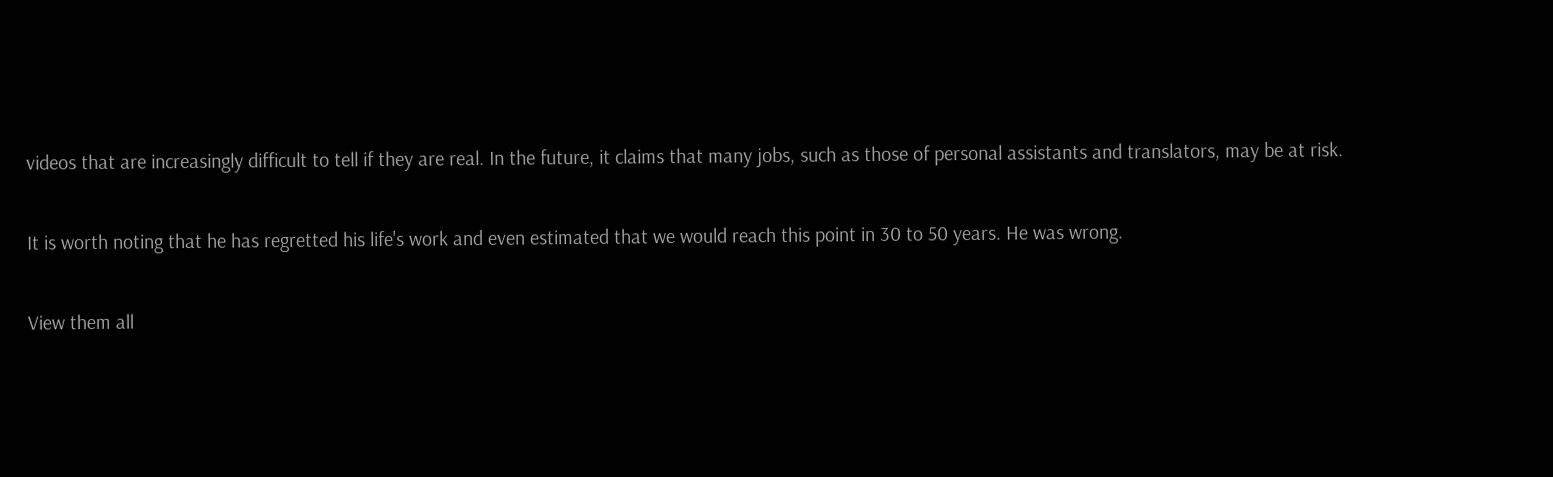videos that are increasingly difficult to tell if they are real. In the future, it claims that many jobs, such as those of personal assistants and translators, may be at risk.

It is worth noting that he has regretted his life's work and even estimated that we would reach this point in 30 to 50 years. He was wrong.

View them all